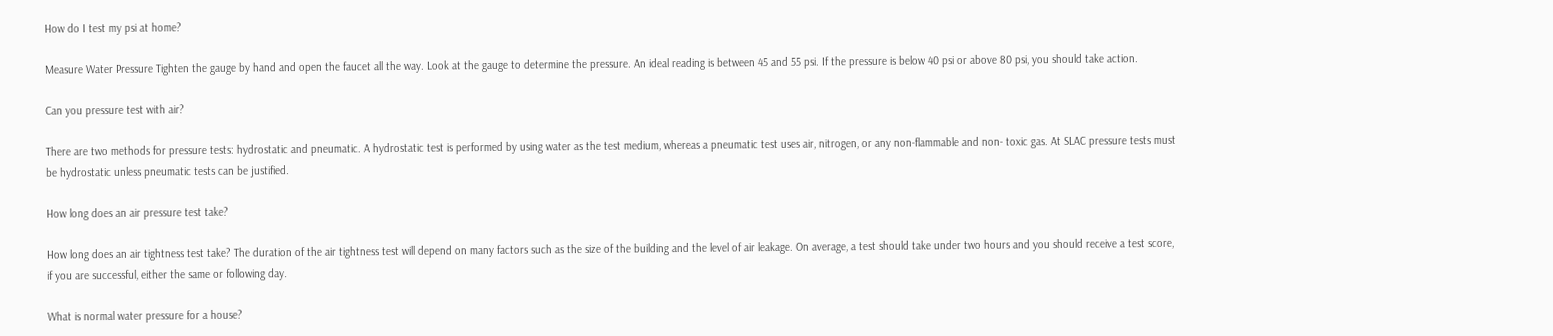How do I test my psi at home?

Measure Water Pressure Tighten the gauge by hand and open the faucet all the way. Look at the gauge to determine the pressure. An ideal reading is between 45 and 55 psi. If the pressure is below 40 psi or above 80 psi, you should take action.

Can you pressure test with air?

There are two methods for pressure tests: hydrostatic and pneumatic. A hydrostatic test is performed by using water as the test medium, whereas a pneumatic test uses air, nitrogen, or any non-flammable and non- toxic gas. At SLAC pressure tests must be hydrostatic unless pneumatic tests can be justified.

How long does an air pressure test take?

How long does an air tightness test take? The duration of the air tightness test will depend on many factors such as the size of the building and the level of air leakage. On average, a test should take under two hours and you should receive a test score, if you are successful, either the same or following day.

What is normal water pressure for a house?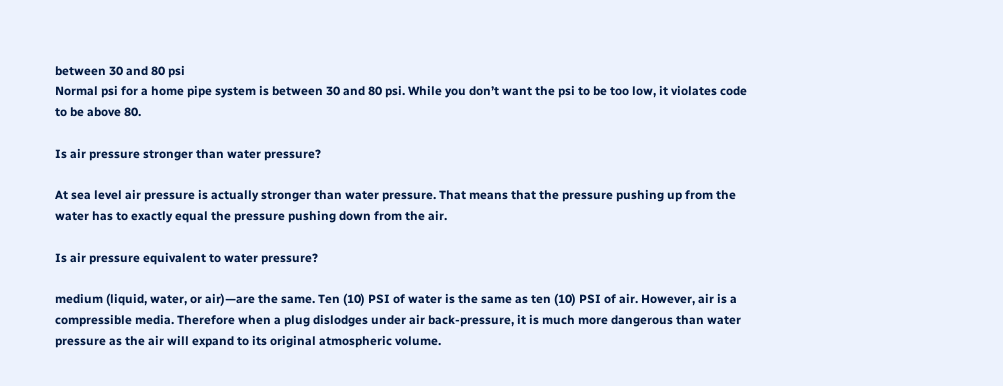between 30 and 80 psi
Normal psi for a home pipe system is between 30 and 80 psi. While you don’t want the psi to be too low, it violates code to be above 80.

Is air pressure stronger than water pressure?

At sea level air pressure is actually stronger than water pressure. That means that the pressure pushing up from the water has to exactly equal the pressure pushing down from the air.

Is air pressure equivalent to water pressure?

medium (liquid, water, or air)—are the same. Ten (10) PSI of water is the same as ten (10) PSI of air. However, air is a compressible media. Therefore when a plug dislodges under air back-pressure, it is much more dangerous than water pressure as the air will expand to its original atmospheric volume.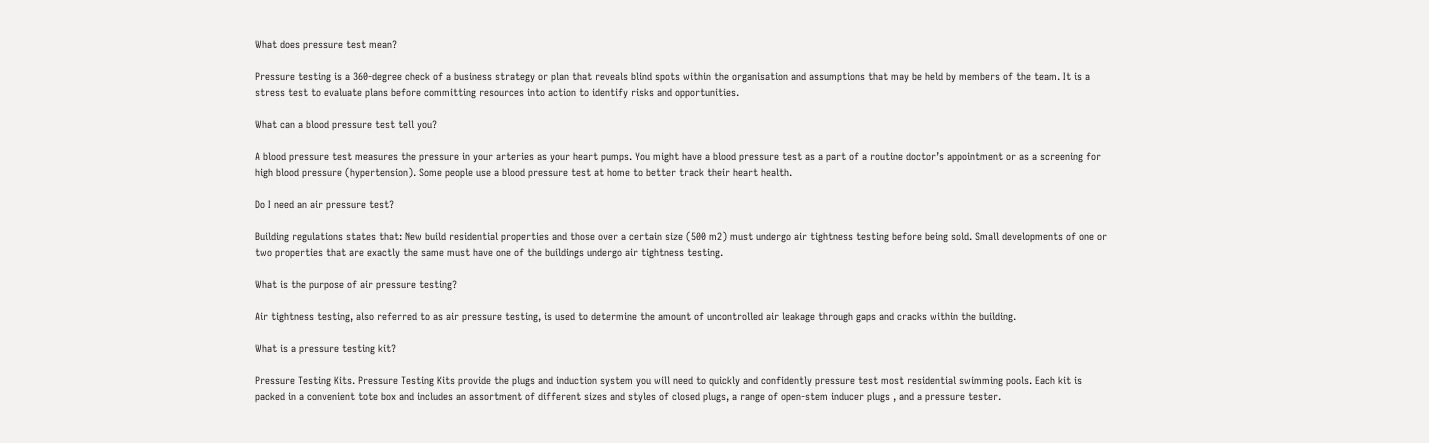What does pressure test mean?

Pressure testing is a 360-degree check of a business strategy or plan that reveals blind spots within the organisation and assumptions that may be held by members of the team. It is a stress test to evaluate plans before committing resources into action to identify risks and opportunities.

What can a blood pressure test tell you?

A blood pressure test measures the pressure in your arteries as your heart pumps. You might have a blood pressure test as a part of a routine doctor’s appointment or as a screening for high blood pressure (hypertension). Some people use a blood pressure test at home to better track their heart health.

Do I need an air pressure test?

Building regulations states that: New build residential properties and those over a certain size (500 m2) must undergo air tightness testing before being sold. Small developments of one or two properties that are exactly the same must have one of the buildings undergo air tightness testing.

What is the purpose of air pressure testing?

Air tightness testing, also referred to as air pressure testing, is used to determine the amount of uncontrolled air leakage through gaps and cracks within the building.

What is a pressure testing kit?

Pressure Testing Kits. Pressure Testing Kits provide the plugs and induction system you will need to quickly and confidently pressure test most residential swimming pools. Each kit is packed in a convenient tote box and includes an assortment of different sizes and styles of closed plugs, a range of open-stem inducer plugs , and a pressure tester.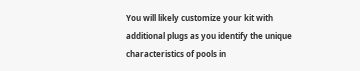You will likely customize your kit with additional plugs as you identify the unique characteristics of pools in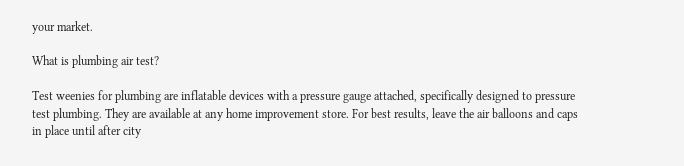your market.

What is plumbing air test?

Test weenies for plumbing are inflatable devices with a pressure gauge attached, specifically designed to pressure test plumbing. They are available at any home improvement store. For best results, leave the air balloons and caps in place until after city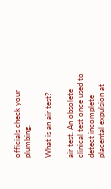officials check your plumbing.

What is an air test?

air test. An obsolete clinical test once used to detect incomplete placental expulsion at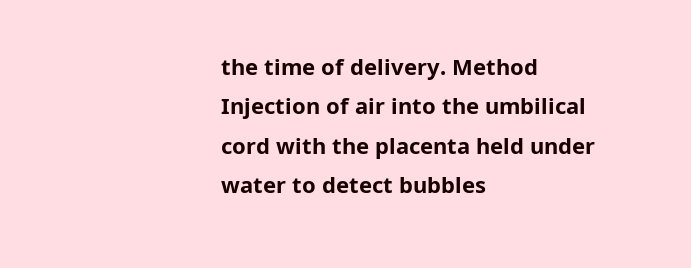the time of delivery. Method Injection of air into the umbilical cord with the placenta held under water to detect bubbles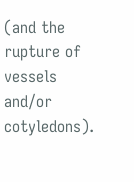(and the rupture of vessels and/or cotyledons).